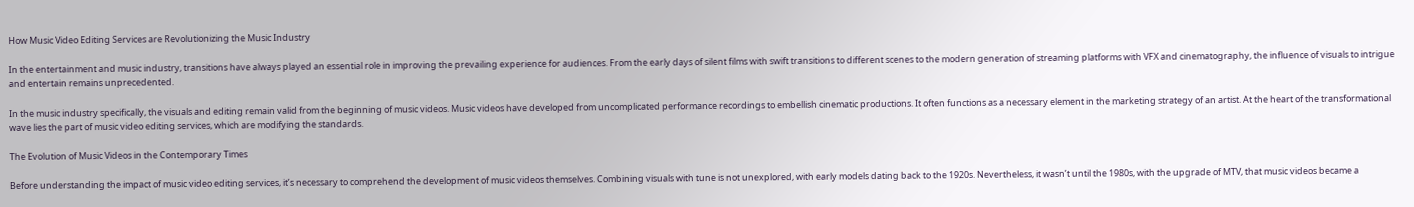How Music Video Editing Services are Revolutionizing the Music Industry

In the entertainment and music industry, transitions have always played an essential role in improving the prevailing experience for audiences. From the early days of silent films with swift transitions to different scenes to the modern generation of streaming platforms with VFX and cinematography, the influence of visuals to intrigue and entertain remains unprecedented.

In the music industry specifically, the visuals and editing remain valid from the beginning of music videos. Music videos have developed from uncomplicated performance recordings to embellish cinematic productions. It often functions as a necessary element in the marketing strategy of an artist. At the heart of the transformational wave lies the part of music video editing services, which are modifying the standards.

The Evolution of Music Videos in the Contemporary Times

Before understanding the impact of music video editing services, it’s necessary to comprehend the development of music videos themselves. Combining visuals with tune is not unexplored, with early models dating back to the 1920s. Nevertheless, it wasn’t until the 1980s, with the upgrade of MTV, that music videos became a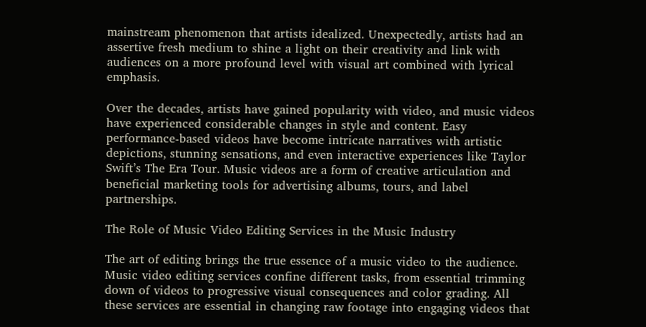mainstream phenomenon that artists idealized. Unexpectedly, artists had an assertive fresh medium to shine a light on their creativity and link with audiences on a more profound level with visual art combined with lyrical emphasis.

Over the decades, artists have gained popularity with video, and music videos have experienced considerable changes in style and content. Easy performance-based videos have become intricate narratives with artistic depictions, stunning sensations, and even interactive experiences like Taylor Swift’s The Era Tour. Music videos are a form of creative articulation and beneficial marketing tools for advertising albums, tours, and label partnerships.

The Role of Music Video Editing Services in the Music Industry

The art of editing brings the true essence of a music video to the audience. Music video editing services confine different tasks, from essential trimming down of videos to progressive visual consequences and color grading. All these services are essential in changing raw footage into engaging videos that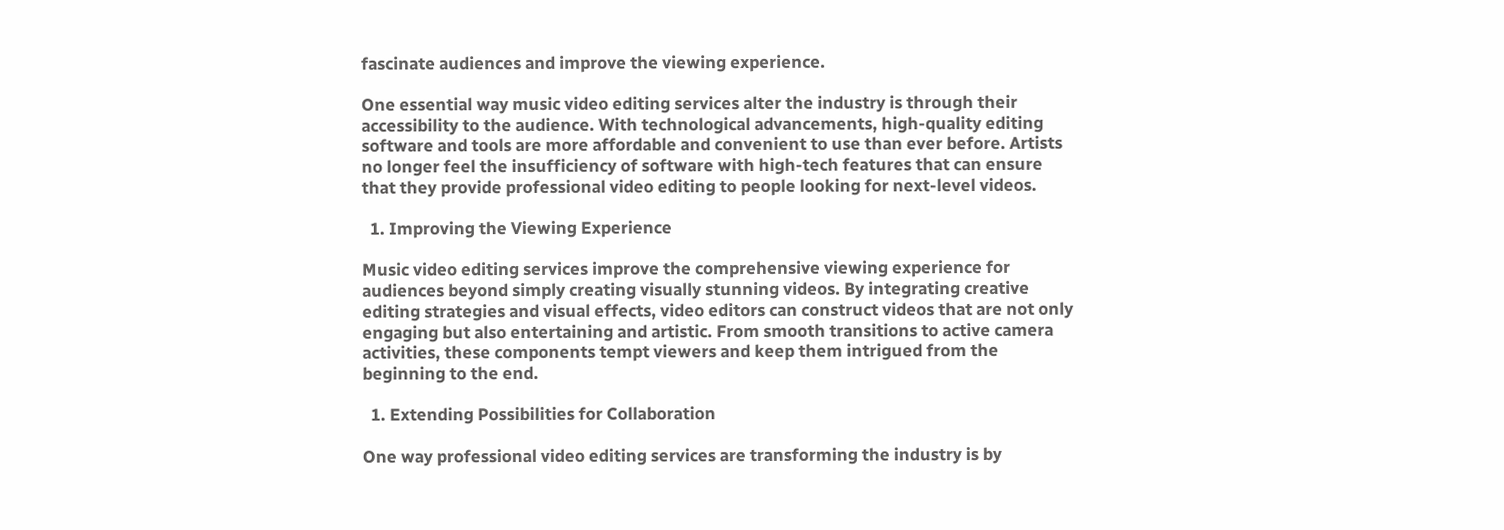fascinate audiences and improve the viewing experience.

One essential way music video editing services alter the industry is through their accessibility to the audience. With technological advancements, high-quality editing software and tools are more affordable and convenient to use than ever before. Artists no longer feel the insufficiency of software with high-tech features that can ensure that they provide professional video editing to people looking for next-level videos.

  1. Improving the Viewing Experience

Music video editing services improve the comprehensive viewing experience for audiences beyond simply creating visually stunning videos. By integrating creative editing strategies and visual effects, video editors can construct videos that are not only engaging but also entertaining and artistic. From smooth transitions to active camera activities, these components tempt viewers and keep them intrigued from the beginning to the end.

  1. Extending Possibilities for Collaboration

One way professional video editing services are transforming the industry is by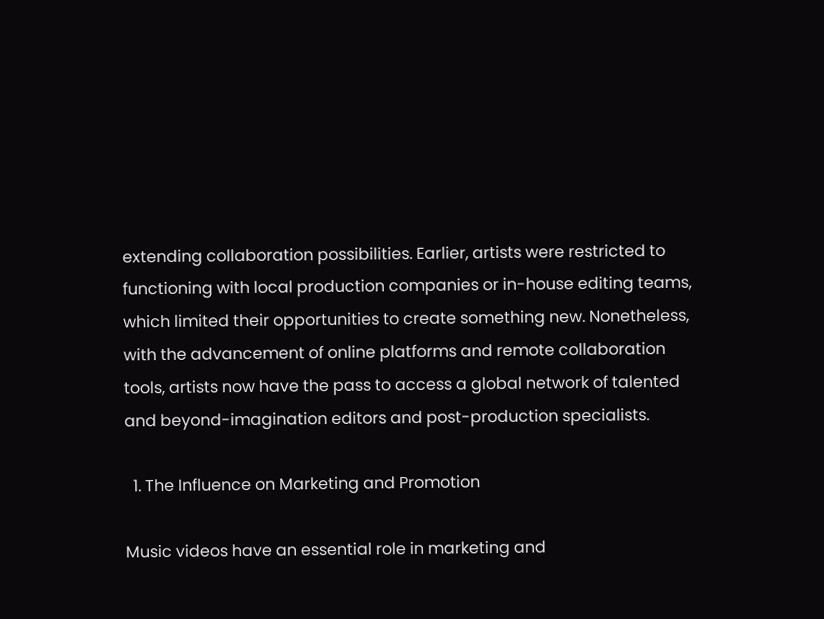extending collaboration possibilities. Earlier, artists were restricted to functioning with local production companies or in-house editing teams, which limited their opportunities to create something new. Nonetheless, with the advancement of online platforms and remote collaboration tools, artists now have the pass to access a global network of talented and beyond-imagination editors and post-production specialists.

  1. The Influence on Marketing and Promotion

Music videos have an essential role in marketing and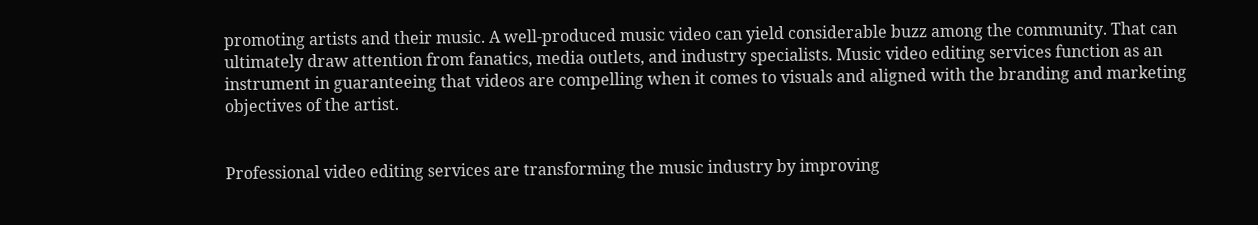promoting artists and their music. A well-produced music video can yield considerable buzz among the community. That can ultimately draw attention from fanatics, media outlets, and industry specialists. Music video editing services function as an instrument in guaranteeing that videos are compelling when it comes to visuals and aligned with the branding and marketing objectives of the artist.


Professional video editing services are transforming the music industry by improving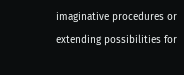imaginative procedures or extending possibilities for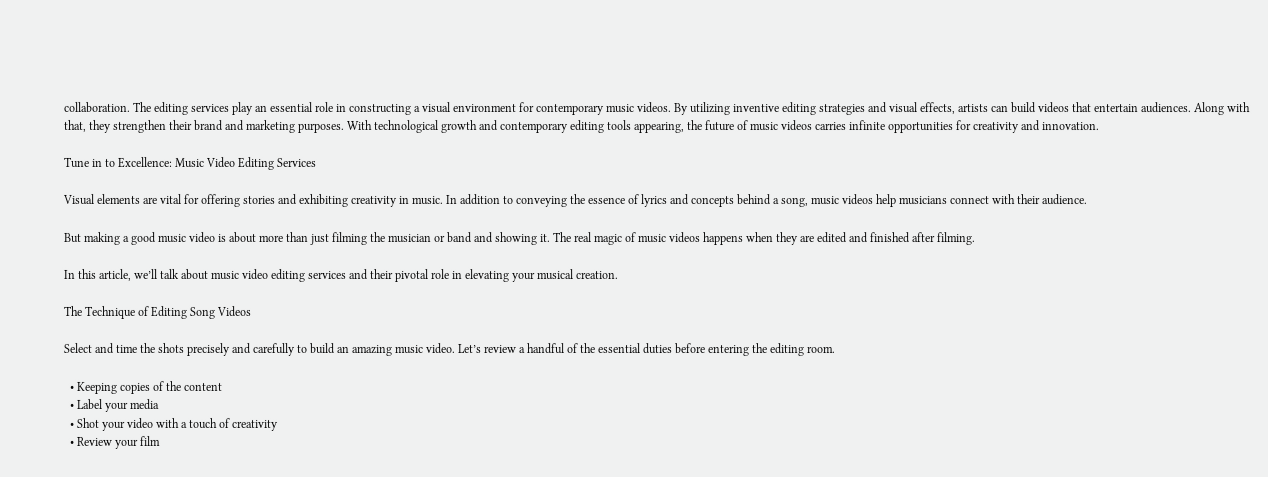collaboration. The editing services play an essential role in constructing a visual environment for contemporary music videos. By utilizing inventive editing strategies and visual effects, artists can build videos that entertain audiences. Along with that, they strengthen their brand and marketing purposes. With technological growth and contemporary editing tools appearing, the future of music videos carries infinite opportunities for creativity and innovation.

Tune in to Excellence: Music Video Editing Services

Visual elements are vital for offering stories and exhibiting creativity in music. In addition to conveying the essence of lyrics and concepts behind a song, music videos help musicians connect with their audience.

But making a good music video is about more than just filming the musician or band and showing it. The real magic of music videos happens when they are edited and finished after filming.

In this article, we’ll talk about music video editing services and their pivotal role in elevating your musical creation.

The Technique of Editing Song Videos

Select and time the shots precisely and carefully to build an amazing music video. Let’s review a handful of the essential duties before entering the editing room.

  • Keeping copies of the content
  • Label your media
  • Shot your video with a touch of creativity
  • Review your film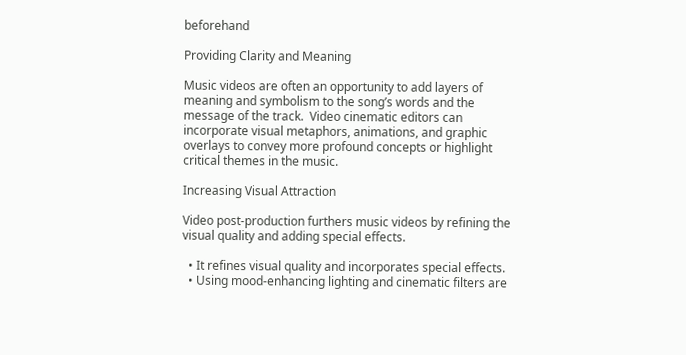beforehand

Providing Clarity and Meaning

Music videos are often an opportunity to add layers of meaning and symbolism to the song’s words and the message of the track.  Video cinematic editors can incorporate visual metaphors, animations, and graphic overlays to convey more profound concepts or highlight critical themes in the music.

Increasing Visual Attraction

Video post-production furthers music videos by refining the visual quality and adding special effects.

  • It refines visual quality and incorporates special effects.
  • Using mood-enhancing lighting and cinematic filters are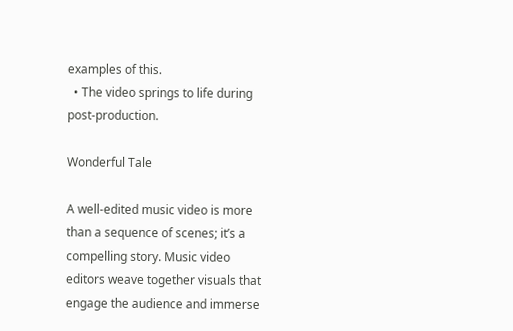examples of this.
  • The video springs to life during post-production.

Wonderful Tale

A well-edited music video is more than a sequence of scenes; it’s a compelling story. Music video editors weave together visuals that engage the audience and immerse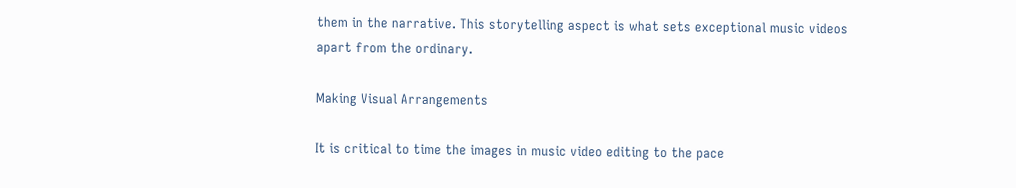them in the narrative. This storytelling aspect is what sets exceptional music videos apart from the ordinary.

Making Visual Arrangements

It is critical to time the images in music video editing to the pace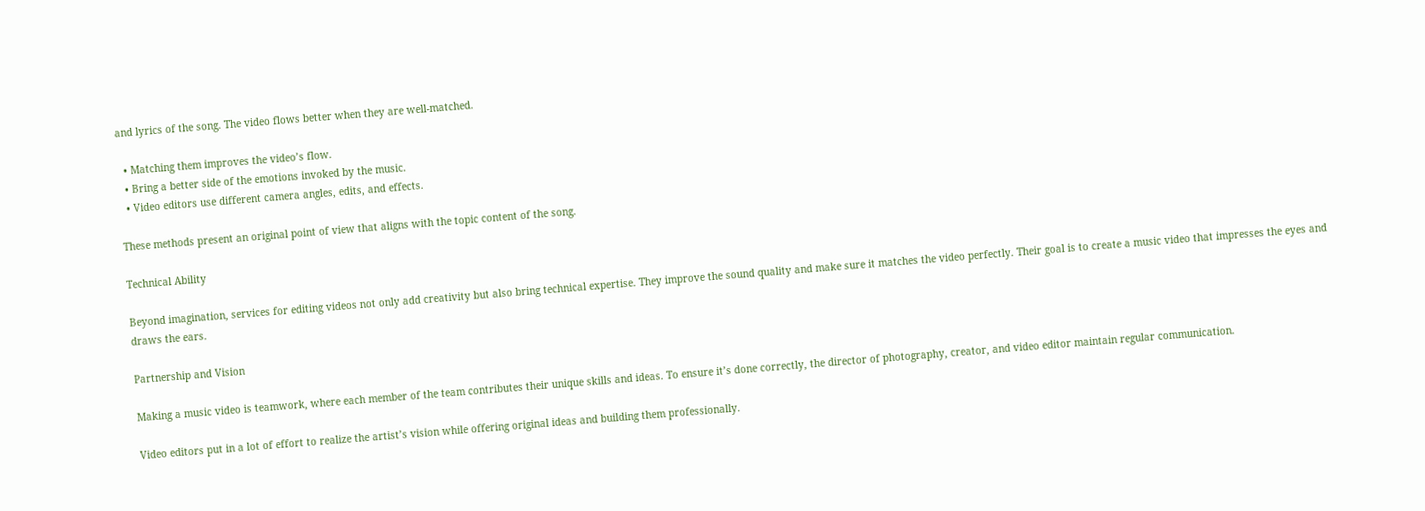and lyrics of the song. The video flows better when they are well-matched.

  • Matching them improves the video’s flow.
  • Bring a better side of the emotions invoked by the music.
  • Video editors use different camera angles, edits, and effects.

These methods present an original point of view that aligns with the topic content of the song.

Technical Ability

Beyond imagination, services for editing videos not only add creativity but also bring technical expertise. They improve the sound quality and make sure it matches the video perfectly. Their goal is to create a music video that impresses the eyes and draws the ears.

Partnership and Vision

Making a music video is teamwork, where each member of the team contributes their unique skills and ideas. To ensure it’s done correctly, the director of photography, creator, and video editor maintain regular communication.

Video editors put in a lot of effort to realize the artist’s vision while offering original ideas and building them professionally.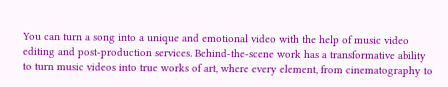You can turn a song into a unique and emotional video with the help of music video editing and post-production services. Behind-the-scene work has a transformative ability to turn music videos into true works of art, where every element, from cinematography to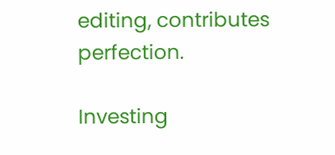editing, contributes perfection.

Investing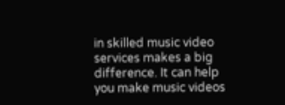in skilled music video services makes a big difference. It can help you make music videos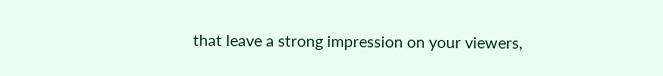that leave a strong impression on your viewers,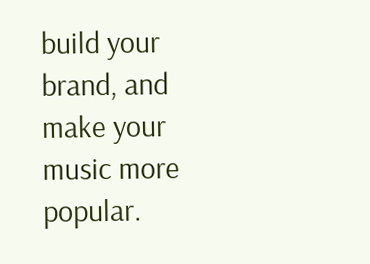build your brand, and make your music more popular.